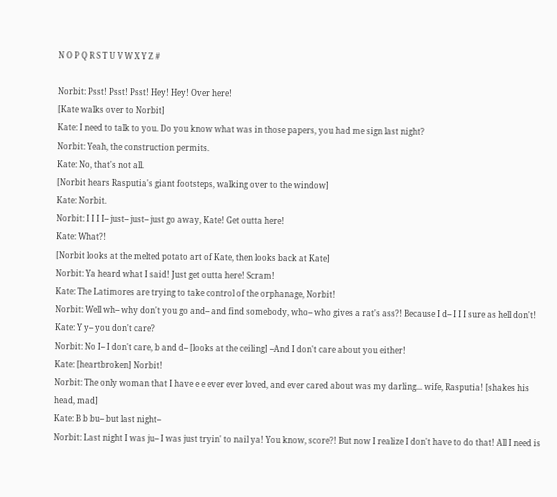N O P Q R S T U V W X Y Z #

Norbit: Psst! Psst! Psst! Hey! Hey! Over here!
[Kate walks over to Norbit]
Kate: I need to talk to you. Do you know what was in those papers, you had me sign last night?
Norbit: Yeah, the construction permits.
Kate: No, that's not all.
[Norbit hears Rasputia's giant footsteps, walking over to the window]
Kate: Norbit.
Norbit: I I I I-- just-- just-- just go away, Kate! Get outta here!
Kate: What?!
[Norbit looks at the melted potato art of Kate, then looks back at Kate]
Norbit: Ya heard what I said! Just get outta here! Scram!
Kate: The Latimores are trying to take control of the orphanage, Norbit!
Norbit: Well wh-- why don't you go and-- and find somebody, who-- who gives a rat's ass?! Because I d-- I I I sure as hell don't!
Kate: Y y-- you don't care?
Norbit: No I-- I don't care, b and d-- [looks at the ceiling] --And I don't care about you either!
Kate: [heartbroken] Norbit!
Norbit: The only woman that I have e e ever ever loved, and ever cared about was my darling... wife, Rasputia! [shakes his head, mad]
Kate: B b bu-- but last night--
Norbit: Last night I was ju-- I was just tryin' to nail ya! You know, score?! But now I realize I don't have to do that! All I need is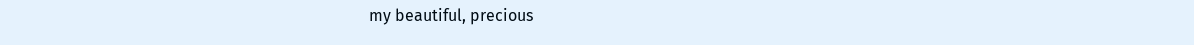my beautiful, precious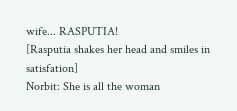wife... RASPUTIA!
[Rasputia shakes her head and smiles in satisfation]
Norbit: She is all the woman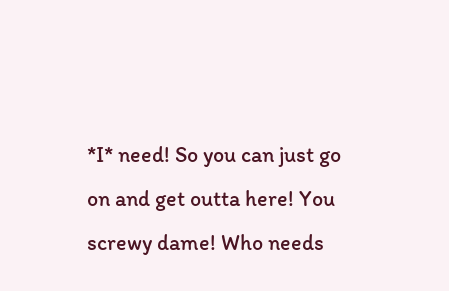*I* need! So you can just go on and get outta here! You screwy dame! Who needs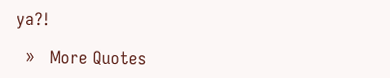ya?!

  »   More Quotes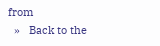from
  »   Back to the